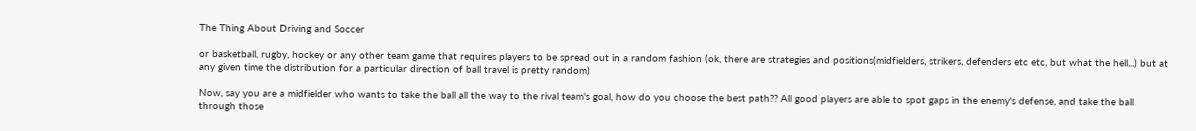The Thing About Driving and Soccer

or basketball, rugby, hockey or any other team game that requires players to be spread out in a random fashion (ok, there are strategies and positions(midfielders, strikers, defenders etc etc, but what the hell...) but at any given time the distribution for a particular direction of ball travel is pretty random)

Now, say you are a midfielder who wants to take the ball all the way to the rival team's goal, how do you choose the best path?? All good players are able to spot gaps in the enemy's defense, and take the ball through those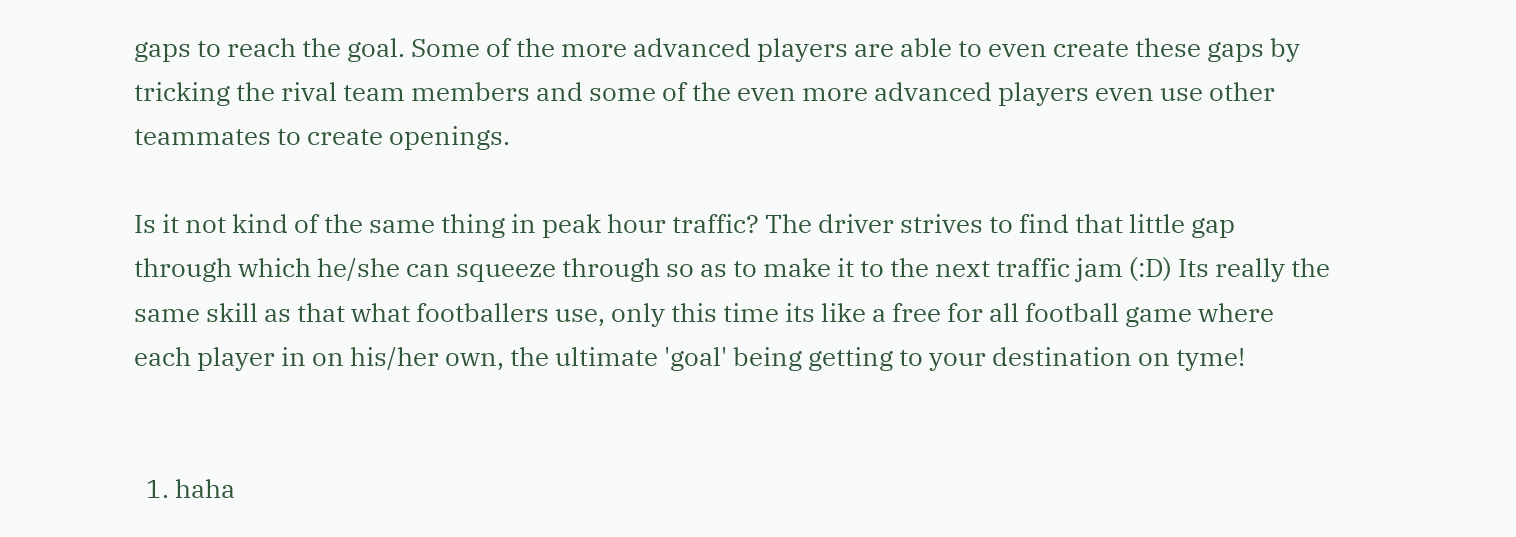gaps to reach the goal. Some of the more advanced players are able to even create these gaps by tricking the rival team members and some of the even more advanced players even use other teammates to create openings.

Is it not kind of the same thing in peak hour traffic? The driver strives to find that little gap through which he/she can squeeze through so as to make it to the next traffic jam (:D) Its really the same skill as that what footballers use, only this time its like a free for all football game where each player in on his/her own, the ultimate 'goal' being getting to your destination on tyme!


  1. haha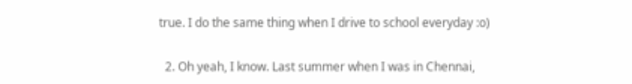true. I do the same thing when I drive to school everyday :o)

  2. Oh yeah, I know. Last summer when I was in Chennai,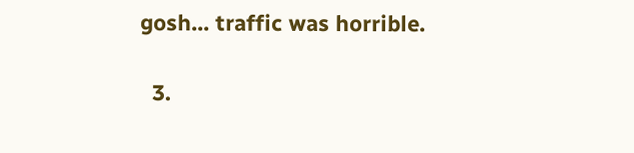gosh... traffic was horrible.

  3.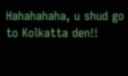Hahahahaha, u shud go to Kolkatta den!!